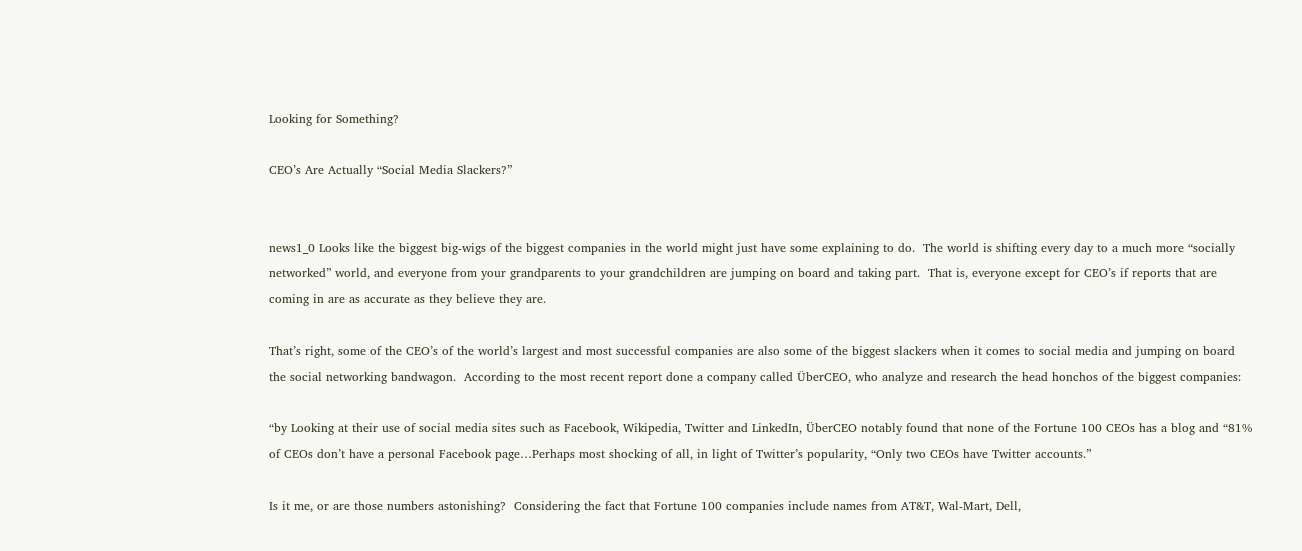Looking for Something?

CEO’s Are Actually “Social Media Slackers?”


news1_0 Looks like the biggest big-wigs of the biggest companies in the world might just have some explaining to do.  The world is shifting every day to a much more “socially networked” world, and everyone from your grandparents to your grandchildren are jumping on board and taking part.  That is, everyone except for CEO’s if reports that are coming in are as accurate as they believe they are.

That’s right, some of the CEO’s of the world’s largest and most successful companies are also some of the biggest slackers when it comes to social media and jumping on board the social networking bandwagon.  According to the most recent report done a company called ÜberCEO, who analyze and research the head honchos of the biggest companies:

“by Looking at their use of social media sites such as Facebook, Wikipedia, Twitter and LinkedIn, ÜberCEO notably found that none of the Fortune 100 CEOs has a blog and “81% of CEOs don’t have a personal Facebook page…Perhaps most shocking of all, in light of Twitter’s popularity, “Only two CEOs have Twitter accounts.”

Is it me, or are those numbers astonishing?  Considering the fact that Fortune 100 companies include names from AT&T, Wal-Mart, Dell,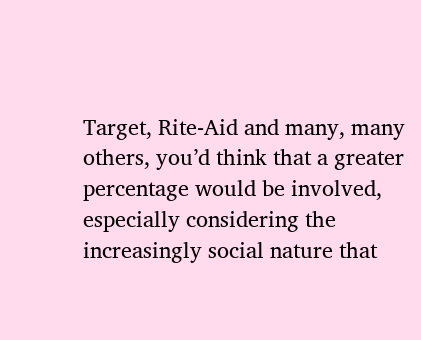Target, Rite-Aid and many, many others, you’d think that a greater percentage would be involved, especially considering the increasingly social nature that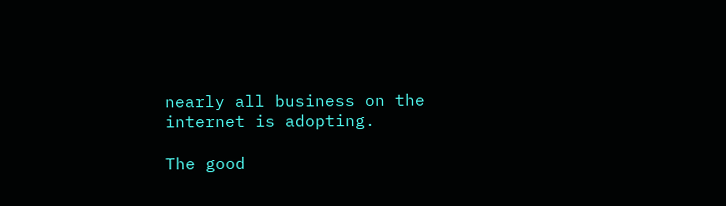nearly all business on the internet is adopting.

The good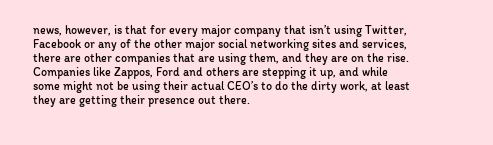news, however, is that for every major company that isn’t using Twitter, Facebook or any of the other major social networking sites and services, there are other companies that are using them, and they are on the rise.  Companies like Zappos, Ford and others are stepping it up, and while some might not be using their actual CEO’s to do the dirty work, at least they are getting their presence out there.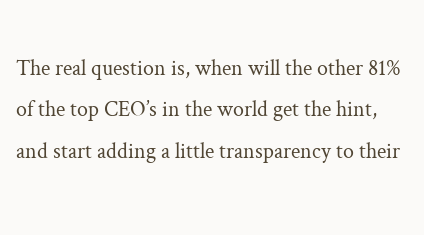The real question is, when will the other 81% of the top CEO’s in the world get the hint, and start adding a little transparency to their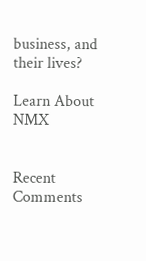business, and their lives?

Learn About NMX


Recent Comments